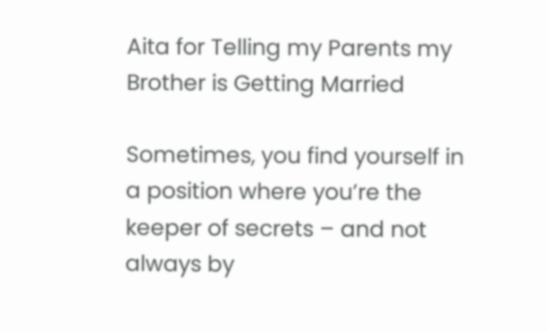Aita for Telling my Parents my Brother is Getting Married

Sometimes, you find yourself in a position where you’re the keeper of secrets – and not always by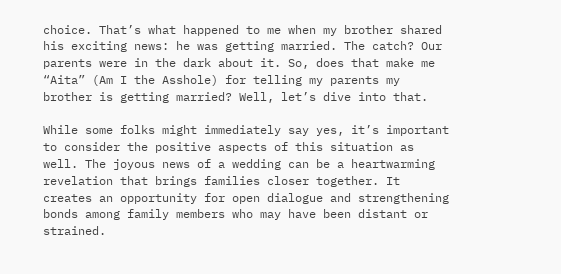choice. That’s what happened to me when my brother shared his exciting news: he was getting married. The catch? Our parents were in the dark about it. So, does that make me “Aita” (Am I the Asshole) for telling my parents my brother is getting married? Well, let’s dive into that.

While some folks might immediately say yes, it’s important to consider the positive aspects of this situation as well. The joyous news of a wedding can be a heartwarming revelation that brings families closer together. It creates an opportunity for open dialogue and strengthening bonds among family members who may have been distant or strained.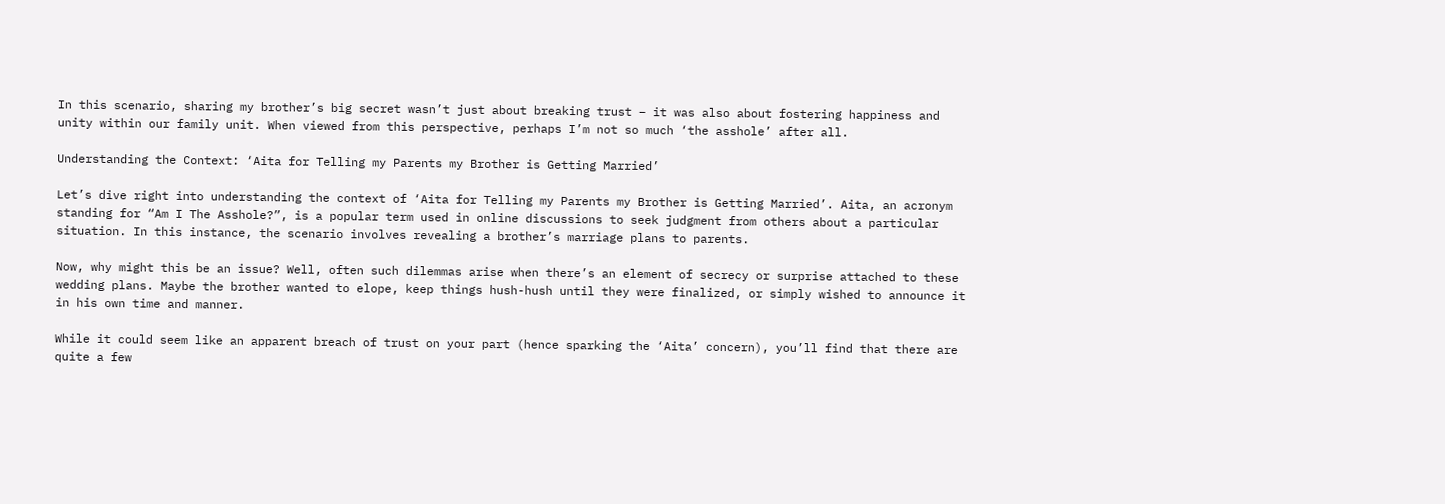In this scenario, sharing my brother’s big secret wasn’t just about breaking trust – it was also about fostering happiness and unity within our family unit. When viewed from this perspective, perhaps I’m not so much ‘the asshole’ after all.

Understanding the Context: ‘Aita for Telling my Parents my Brother is Getting Married’

Let’s dive right into understanding the context of ‘Aita for Telling my Parents my Brother is Getting Married’. Aita, an acronym standing for “Am I The Asshole?”, is a popular term used in online discussions to seek judgment from others about a particular situation. In this instance, the scenario involves revealing a brother’s marriage plans to parents.

Now, why might this be an issue? Well, often such dilemmas arise when there’s an element of secrecy or surprise attached to these wedding plans. Maybe the brother wanted to elope, keep things hush-hush until they were finalized, or simply wished to announce it in his own time and manner.

While it could seem like an apparent breach of trust on your part (hence sparking the ‘Aita’ concern), you’ll find that there are quite a few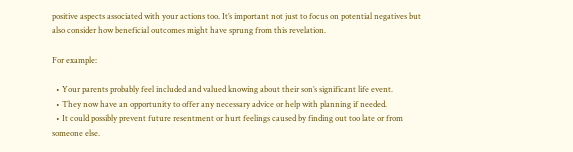positive aspects associated with your actions too. It’s important not just to focus on potential negatives but also consider how beneficial outcomes might have sprung from this revelation.

For example:

  • Your parents probably feel included and valued knowing about their son’s significant life event.
  • They now have an opportunity to offer any necessary advice or help with planning if needed.
  • It could possibly prevent future resentment or hurt feelings caused by finding out too late or from someone else.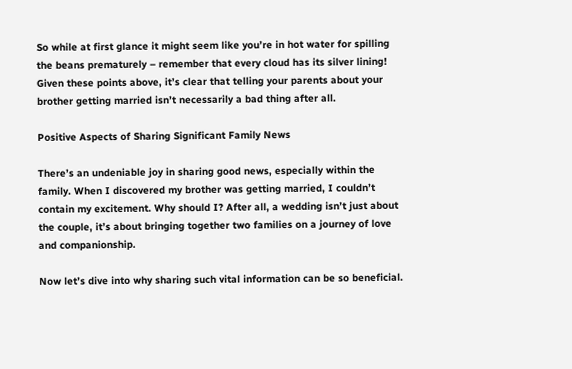So while at first glance it might seem like you’re in hot water for spilling the beans prematurely – remember that every cloud has its silver lining! Given these points above, it’s clear that telling your parents about your brother getting married isn’t necessarily a bad thing after all.

Positive Aspects of Sharing Significant Family News

There’s an undeniable joy in sharing good news, especially within the family. When I discovered my brother was getting married, I couldn’t contain my excitement. Why should I? After all, a wedding isn’t just about the couple, it’s about bringing together two families on a journey of love and companionship.

Now let’s dive into why sharing such vital information can be so beneficial.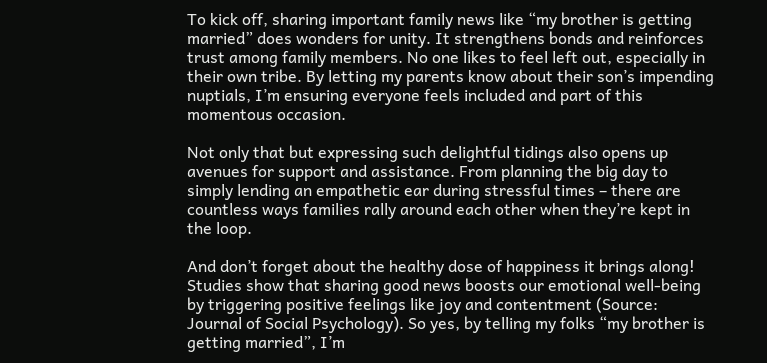To kick off, sharing important family news like “my brother is getting married” does wonders for unity. It strengthens bonds and reinforces trust among family members. No one likes to feel left out, especially in their own tribe. By letting my parents know about their son’s impending nuptials, I’m ensuring everyone feels included and part of this momentous occasion.

Not only that but expressing such delightful tidings also opens up avenues for support and assistance. From planning the big day to simply lending an empathetic ear during stressful times – there are countless ways families rally around each other when they’re kept in the loop.

And don’t forget about the healthy dose of happiness it brings along! Studies show that sharing good news boosts our emotional well-being by triggering positive feelings like joy and contentment (Source: Journal of Social Psychology). So yes, by telling my folks “my brother is getting married”, I’m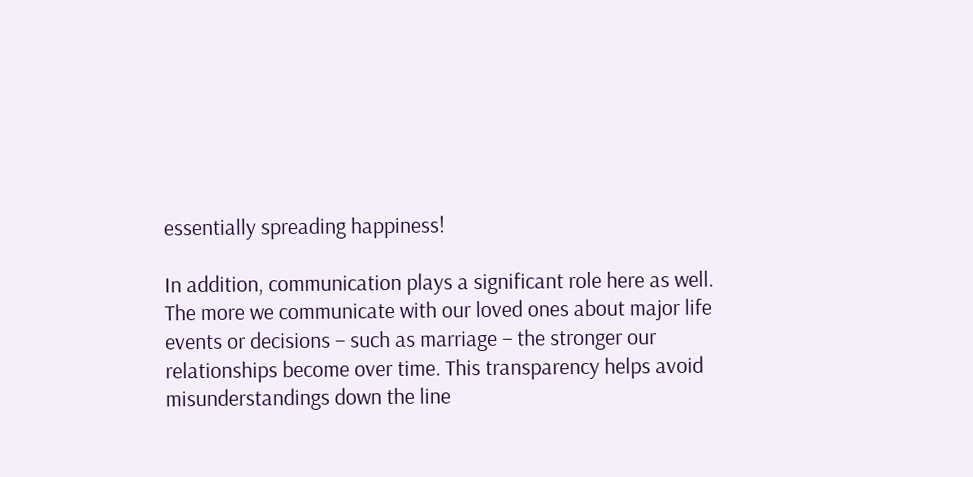essentially spreading happiness!

In addition, communication plays a significant role here as well. The more we communicate with our loved ones about major life events or decisions – such as marriage – the stronger our relationships become over time. This transparency helps avoid misunderstandings down the line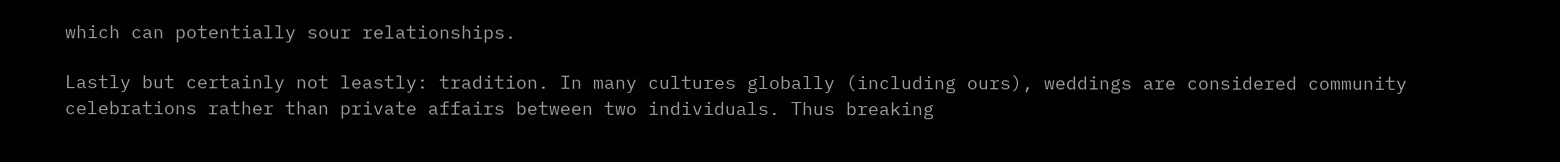which can potentially sour relationships.

Lastly but certainly not leastly: tradition. In many cultures globally (including ours), weddings are considered community celebrations rather than private affairs between two individuals. Thus breaking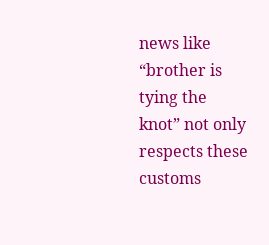news like “brother is tying the knot” not only respects these customs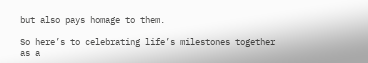but also pays homage to them.

So here’s to celebrating life’s milestones together as a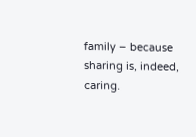family – because sharing is, indeed, caring.